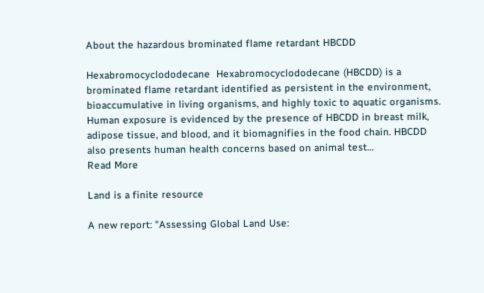About the hazardous brominated flame retardant HBCDD

Hexabromocyclododecane  Hexabromocyclododecane (HBCDD) is a brominated flame retardant identified as persistent in the environment, bioaccumulative in living organisms, and highly toxic to aquatic organisms. Human exposure is evidenced by the presence of HBCDD in breast milk, adipose tissue, and blood, and it biomagnifies in the food chain. HBCDD also presents human health concerns based on animal test…
Read More

Land is a finite resource

A new report: "Assessing Global Land Use: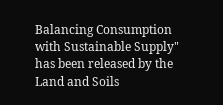Balancing Consumption with Sustainable Supply" has been released by the Land and Soils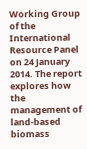Working Group of the International Resource Panel on 24 January 2014. The report explores how the management of land-based biomass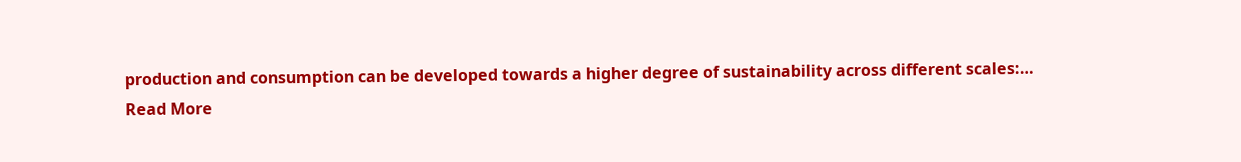production and consumption can be developed towards a higher degree of sustainability across different scales:…
Read More